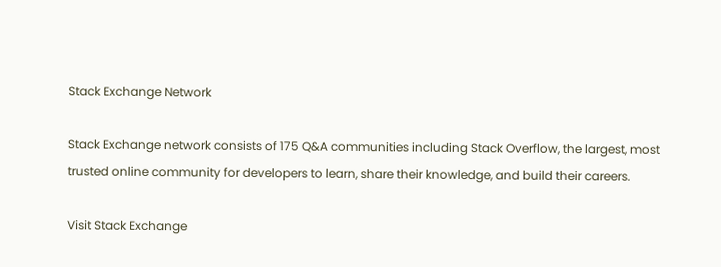Stack Exchange Network

Stack Exchange network consists of 175 Q&A communities including Stack Overflow, the largest, most trusted online community for developers to learn, share their knowledge, and build their careers.

Visit Stack Exchange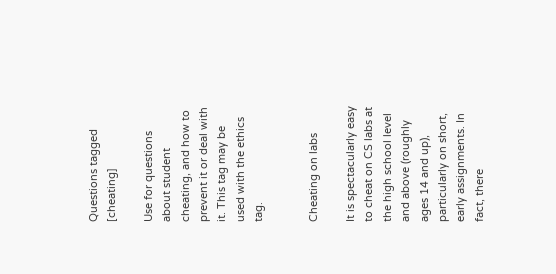Questions tagged [cheating]

Use for questions about student cheating, and how to prevent it or deal with it. This tag may be used with the ethics tag.


Cheating on labs

It is spectacularly easy to cheat on CS labs at the high school level and above (roughly ages 14 and up), particularly on short, early assignments. In fact, there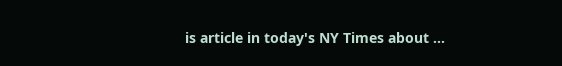is article in today's NY Times about ...